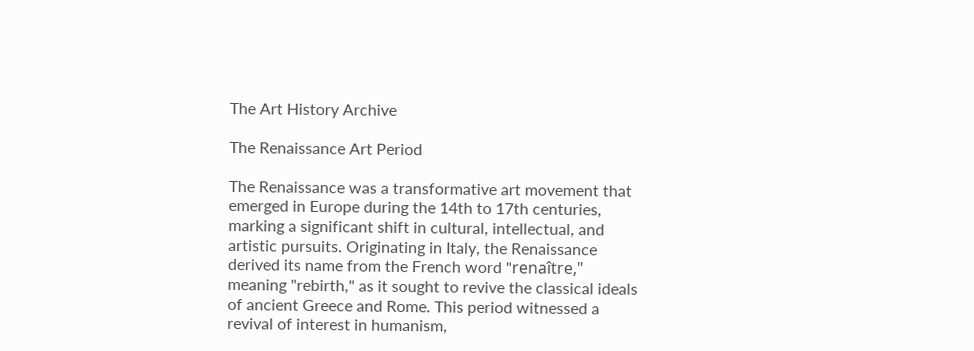The Art History Archive

The Renaissance Art Period

The Renaissance was a transformative art movement that emerged in Europe during the 14th to 17th centuries, marking a significant shift in cultural, intellectual, and artistic pursuits. Originating in Italy, the Renaissance derived its name from the French word "renaître," meaning "rebirth," as it sought to revive the classical ideals of ancient Greece and Rome. This period witnessed a revival of interest in humanism,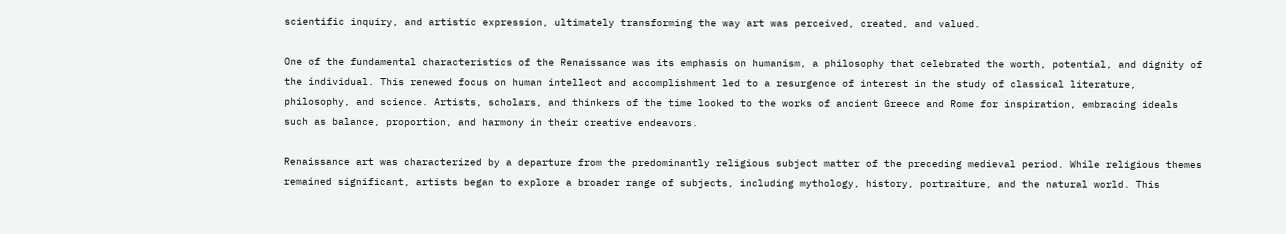scientific inquiry, and artistic expression, ultimately transforming the way art was perceived, created, and valued.

One of the fundamental characteristics of the Renaissance was its emphasis on humanism, a philosophy that celebrated the worth, potential, and dignity of the individual. This renewed focus on human intellect and accomplishment led to a resurgence of interest in the study of classical literature, philosophy, and science. Artists, scholars, and thinkers of the time looked to the works of ancient Greece and Rome for inspiration, embracing ideals such as balance, proportion, and harmony in their creative endeavors.

Renaissance art was characterized by a departure from the predominantly religious subject matter of the preceding medieval period. While religious themes remained significant, artists began to explore a broader range of subjects, including mythology, history, portraiture, and the natural world. This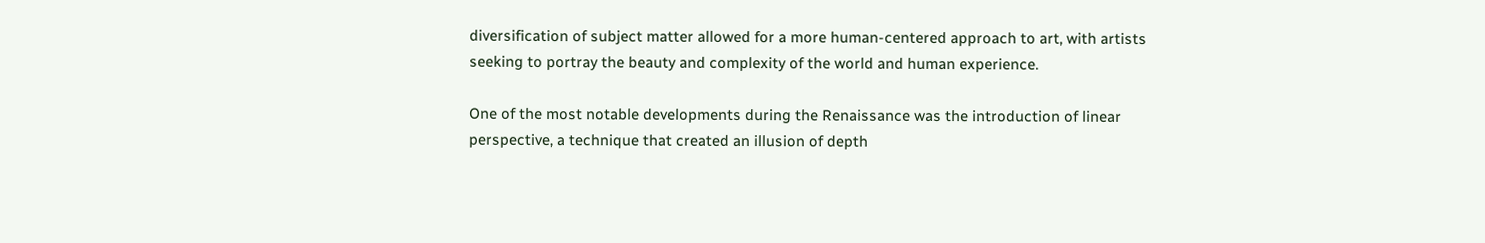diversification of subject matter allowed for a more human-centered approach to art, with artists seeking to portray the beauty and complexity of the world and human experience.

One of the most notable developments during the Renaissance was the introduction of linear perspective, a technique that created an illusion of depth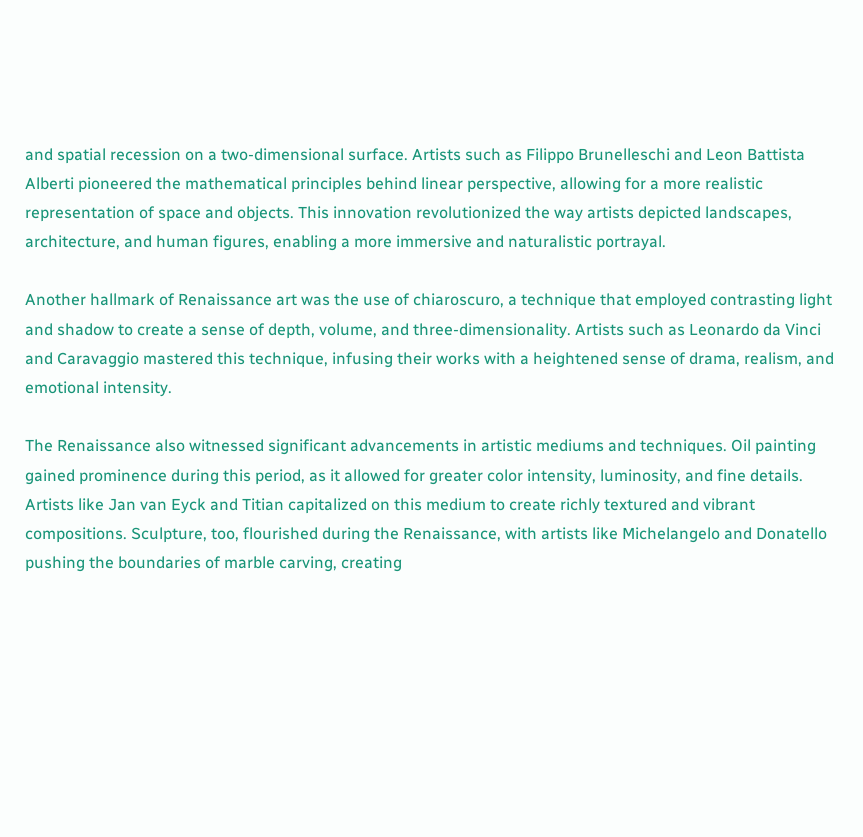and spatial recession on a two-dimensional surface. Artists such as Filippo Brunelleschi and Leon Battista Alberti pioneered the mathematical principles behind linear perspective, allowing for a more realistic representation of space and objects. This innovation revolutionized the way artists depicted landscapes, architecture, and human figures, enabling a more immersive and naturalistic portrayal.

Another hallmark of Renaissance art was the use of chiaroscuro, a technique that employed contrasting light and shadow to create a sense of depth, volume, and three-dimensionality. Artists such as Leonardo da Vinci and Caravaggio mastered this technique, infusing their works with a heightened sense of drama, realism, and emotional intensity.

The Renaissance also witnessed significant advancements in artistic mediums and techniques. Oil painting gained prominence during this period, as it allowed for greater color intensity, luminosity, and fine details. Artists like Jan van Eyck and Titian capitalized on this medium to create richly textured and vibrant compositions. Sculpture, too, flourished during the Renaissance, with artists like Michelangelo and Donatello pushing the boundaries of marble carving, creating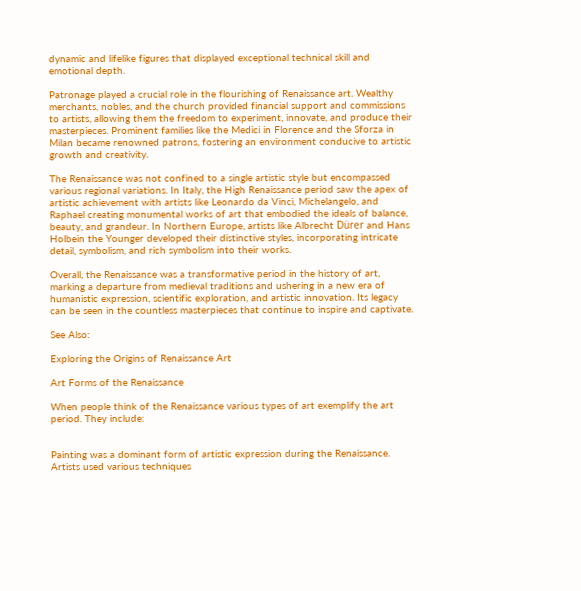dynamic and lifelike figures that displayed exceptional technical skill and emotional depth.

Patronage played a crucial role in the flourishing of Renaissance art. Wealthy merchants, nobles, and the church provided financial support and commissions to artists, allowing them the freedom to experiment, innovate, and produce their masterpieces. Prominent families like the Medici in Florence and the Sforza in Milan became renowned patrons, fostering an environment conducive to artistic growth and creativity.

The Renaissance was not confined to a single artistic style but encompassed various regional variations. In Italy, the High Renaissance period saw the apex of artistic achievement with artists like Leonardo da Vinci, Michelangelo, and Raphael creating monumental works of art that embodied the ideals of balance, beauty, and grandeur. In Northern Europe, artists like Albrecht Dürer and Hans Holbein the Younger developed their distinctive styles, incorporating intricate detail, symbolism, and rich symbolism into their works.

Overall, the Renaissance was a transformative period in the history of art, marking a departure from medieval traditions and ushering in a new era of humanistic expression, scientific exploration, and artistic innovation. Its legacy can be seen in the countless masterpieces that continue to inspire and captivate.

See Also:

Exploring the Origins of Renaissance Art

Art Forms of the Renaissance

When people think of the Renaissance various types of art exemplify the art period. They include:


Painting was a dominant form of artistic expression during the Renaissance. Artists used various techniques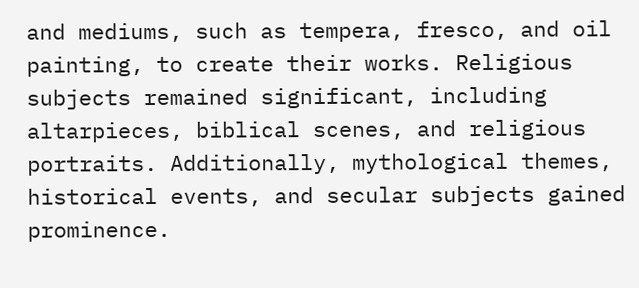and mediums, such as tempera, fresco, and oil painting, to create their works. Religious subjects remained significant, including altarpieces, biblical scenes, and religious portraits. Additionally, mythological themes, historical events, and secular subjects gained prominence.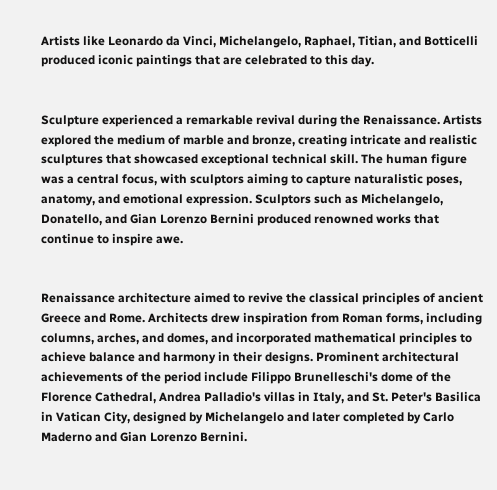Artists like Leonardo da Vinci, Michelangelo, Raphael, Titian, and Botticelli produced iconic paintings that are celebrated to this day.


Sculpture experienced a remarkable revival during the Renaissance. Artists explored the medium of marble and bronze, creating intricate and realistic sculptures that showcased exceptional technical skill. The human figure was a central focus, with sculptors aiming to capture naturalistic poses, anatomy, and emotional expression. Sculptors such as Michelangelo, Donatello, and Gian Lorenzo Bernini produced renowned works that continue to inspire awe.


Renaissance architecture aimed to revive the classical principles of ancient Greece and Rome. Architects drew inspiration from Roman forms, including columns, arches, and domes, and incorporated mathematical principles to achieve balance and harmony in their designs. Prominent architectural achievements of the period include Filippo Brunelleschi's dome of the Florence Cathedral, Andrea Palladio's villas in Italy, and St. Peter's Basilica in Vatican City, designed by Michelangelo and later completed by Carlo Maderno and Gian Lorenzo Bernini.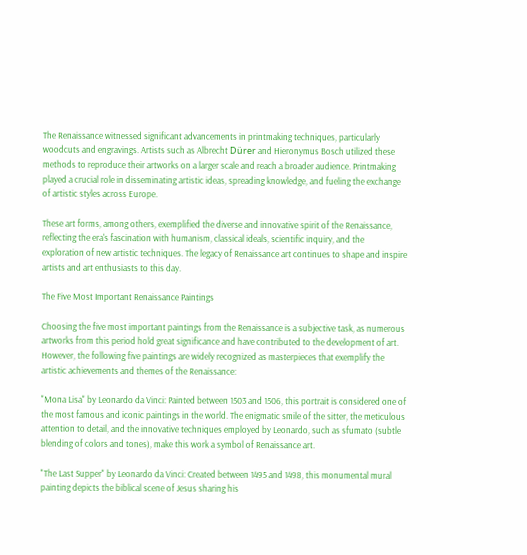The Renaissance witnessed significant advancements in printmaking techniques, particularly woodcuts and engravings. Artists such as Albrecht Dürer and Hieronymus Bosch utilized these methods to reproduce their artworks on a larger scale and reach a broader audience. Printmaking played a crucial role in disseminating artistic ideas, spreading knowledge, and fueling the exchange of artistic styles across Europe.

These art forms, among others, exemplified the diverse and innovative spirit of the Renaissance, reflecting the era's fascination with humanism, classical ideals, scientific inquiry, and the exploration of new artistic techniques. The legacy of Renaissance art continues to shape and inspire artists and art enthusiasts to this day.

The Five Most Important Renaissance Paintings

Choosing the five most important paintings from the Renaissance is a subjective task, as numerous artworks from this period hold great significance and have contributed to the development of art. However, the following five paintings are widely recognized as masterpieces that exemplify the artistic achievements and themes of the Renaissance:

"Mona Lisa" by Leonardo da Vinci: Painted between 1503 and 1506, this portrait is considered one of the most famous and iconic paintings in the world. The enigmatic smile of the sitter, the meticulous attention to detail, and the innovative techniques employed by Leonardo, such as sfumato (subtle blending of colors and tones), make this work a symbol of Renaissance art.

"The Last Supper" by Leonardo da Vinci: Created between 1495 and 1498, this monumental mural painting depicts the biblical scene of Jesus sharing his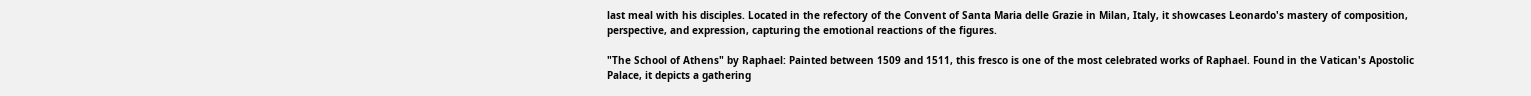last meal with his disciples. Located in the refectory of the Convent of Santa Maria delle Grazie in Milan, Italy, it showcases Leonardo's mastery of composition, perspective, and expression, capturing the emotional reactions of the figures.

"The School of Athens" by Raphael: Painted between 1509 and 1511, this fresco is one of the most celebrated works of Raphael. Found in the Vatican's Apostolic Palace, it depicts a gathering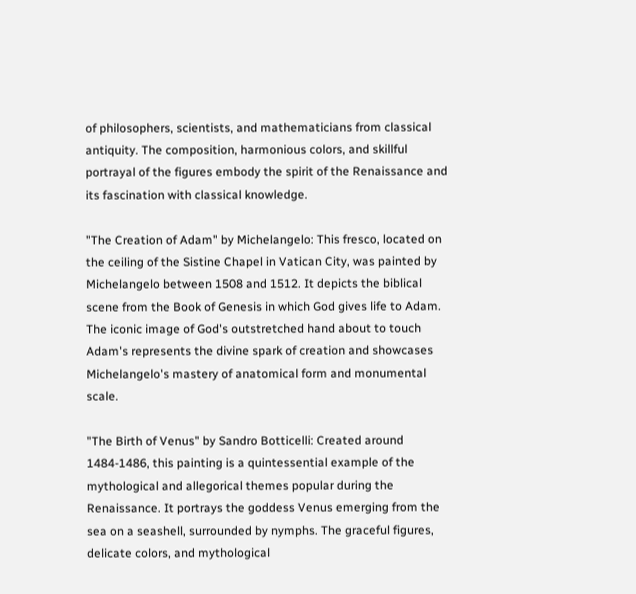of philosophers, scientists, and mathematicians from classical antiquity. The composition, harmonious colors, and skillful portrayal of the figures embody the spirit of the Renaissance and its fascination with classical knowledge.

"The Creation of Adam" by Michelangelo: This fresco, located on the ceiling of the Sistine Chapel in Vatican City, was painted by Michelangelo between 1508 and 1512. It depicts the biblical scene from the Book of Genesis in which God gives life to Adam. The iconic image of God's outstretched hand about to touch Adam's represents the divine spark of creation and showcases Michelangelo's mastery of anatomical form and monumental scale.

"The Birth of Venus" by Sandro Botticelli: Created around 1484-1486, this painting is a quintessential example of the mythological and allegorical themes popular during the Renaissance. It portrays the goddess Venus emerging from the sea on a seashell, surrounded by nymphs. The graceful figures, delicate colors, and mythological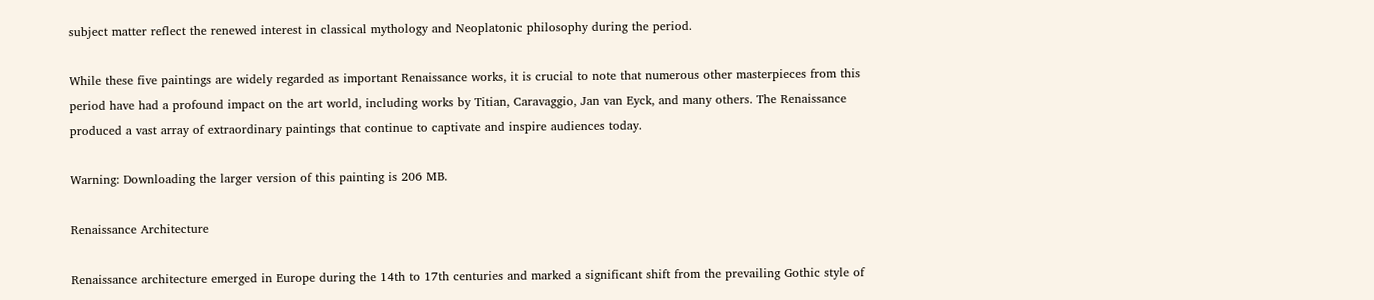subject matter reflect the renewed interest in classical mythology and Neoplatonic philosophy during the period.

While these five paintings are widely regarded as important Renaissance works, it is crucial to note that numerous other masterpieces from this period have had a profound impact on the art world, including works by Titian, Caravaggio, Jan van Eyck, and many others. The Renaissance produced a vast array of extraordinary paintings that continue to captivate and inspire audiences today.

Warning: Downloading the larger version of this painting is 206 MB.

Renaissance Architecture

Renaissance architecture emerged in Europe during the 14th to 17th centuries and marked a significant shift from the prevailing Gothic style of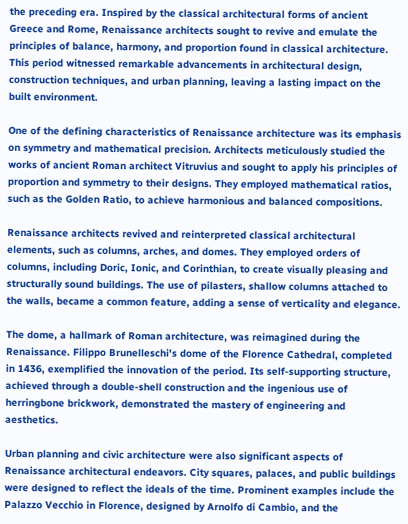the preceding era. Inspired by the classical architectural forms of ancient Greece and Rome, Renaissance architects sought to revive and emulate the principles of balance, harmony, and proportion found in classical architecture. This period witnessed remarkable advancements in architectural design, construction techniques, and urban planning, leaving a lasting impact on the built environment.

One of the defining characteristics of Renaissance architecture was its emphasis on symmetry and mathematical precision. Architects meticulously studied the works of ancient Roman architect Vitruvius and sought to apply his principles of proportion and symmetry to their designs. They employed mathematical ratios, such as the Golden Ratio, to achieve harmonious and balanced compositions.

Renaissance architects revived and reinterpreted classical architectural elements, such as columns, arches, and domes. They employed orders of columns, including Doric, Ionic, and Corinthian, to create visually pleasing and structurally sound buildings. The use of pilasters, shallow columns attached to the walls, became a common feature, adding a sense of verticality and elegance.

The dome, a hallmark of Roman architecture, was reimagined during the Renaissance. Filippo Brunelleschi's dome of the Florence Cathedral, completed in 1436, exemplified the innovation of the period. Its self-supporting structure, achieved through a double-shell construction and the ingenious use of herringbone brickwork, demonstrated the mastery of engineering and aesthetics.

Urban planning and civic architecture were also significant aspects of Renaissance architectural endeavors. City squares, palaces, and public buildings were designed to reflect the ideals of the time. Prominent examples include the Palazzo Vecchio in Florence, designed by Arnolfo di Cambio, and the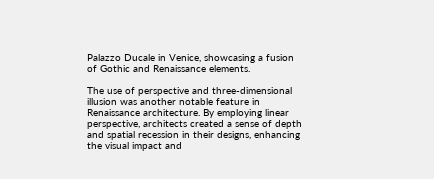Palazzo Ducale in Venice, showcasing a fusion of Gothic and Renaissance elements.

The use of perspective and three-dimensional illusion was another notable feature in Renaissance architecture. By employing linear perspective, architects created a sense of depth and spatial recession in their designs, enhancing the visual impact and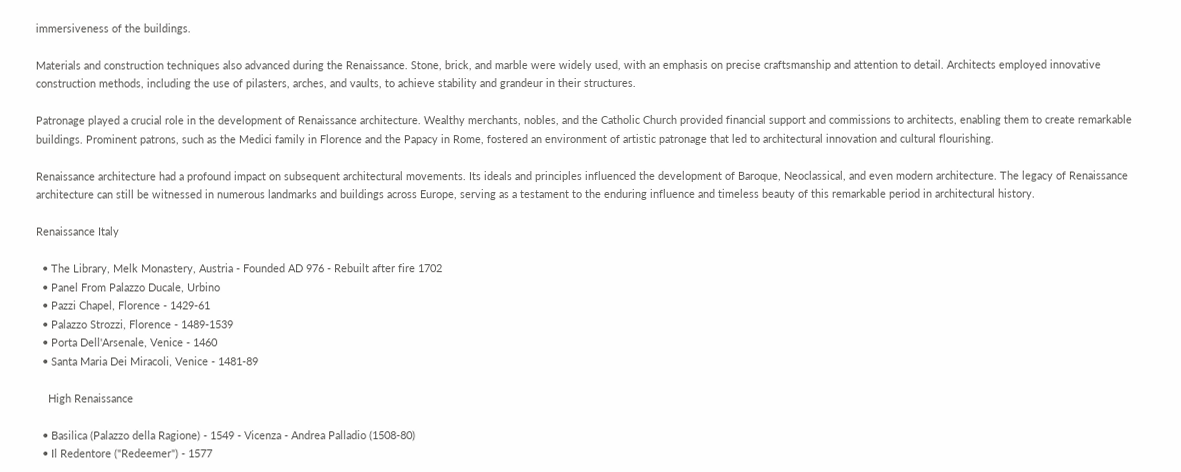immersiveness of the buildings.

Materials and construction techniques also advanced during the Renaissance. Stone, brick, and marble were widely used, with an emphasis on precise craftsmanship and attention to detail. Architects employed innovative construction methods, including the use of pilasters, arches, and vaults, to achieve stability and grandeur in their structures.

Patronage played a crucial role in the development of Renaissance architecture. Wealthy merchants, nobles, and the Catholic Church provided financial support and commissions to architects, enabling them to create remarkable buildings. Prominent patrons, such as the Medici family in Florence and the Papacy in Rome, fostered an environment of artistic patronage that led to architectural innovation and cultural flourishing.

Renaissance architecture had a profound impact on subsequent architectural movements. Its ideals and principles influenced the development of Baroque, Neoclassical, and even modern architecture. The legacy of Renaissance architecture can still be witnessed in numerous landmarks and buildings across Europe, serving as a testament to the enduring influence and timeless beauty of this remarkable period in architectural history.

Renaissance Italy

  • The Library, Melk Monastery, Austria - Founded AD 976 - Rebuilt after fire 1702
  • Panel From Palazzo Ducale, Urbino
  • Pazzi Chapel, Florence - 1429-61
  • Palazzo Strozzi, Florence - 1489-1539
  • Porta Dell'Arsenale, Venice - 1460
  • Santa Maria Dei Miracoli, Venice - 1481-89

    High Renaissance

  • Basilica (Palazzo della Ragione) - 1549 - Vicenza - Andrea Palladio (1508-80)
  • Il Redentore ("Redeemer") - 1577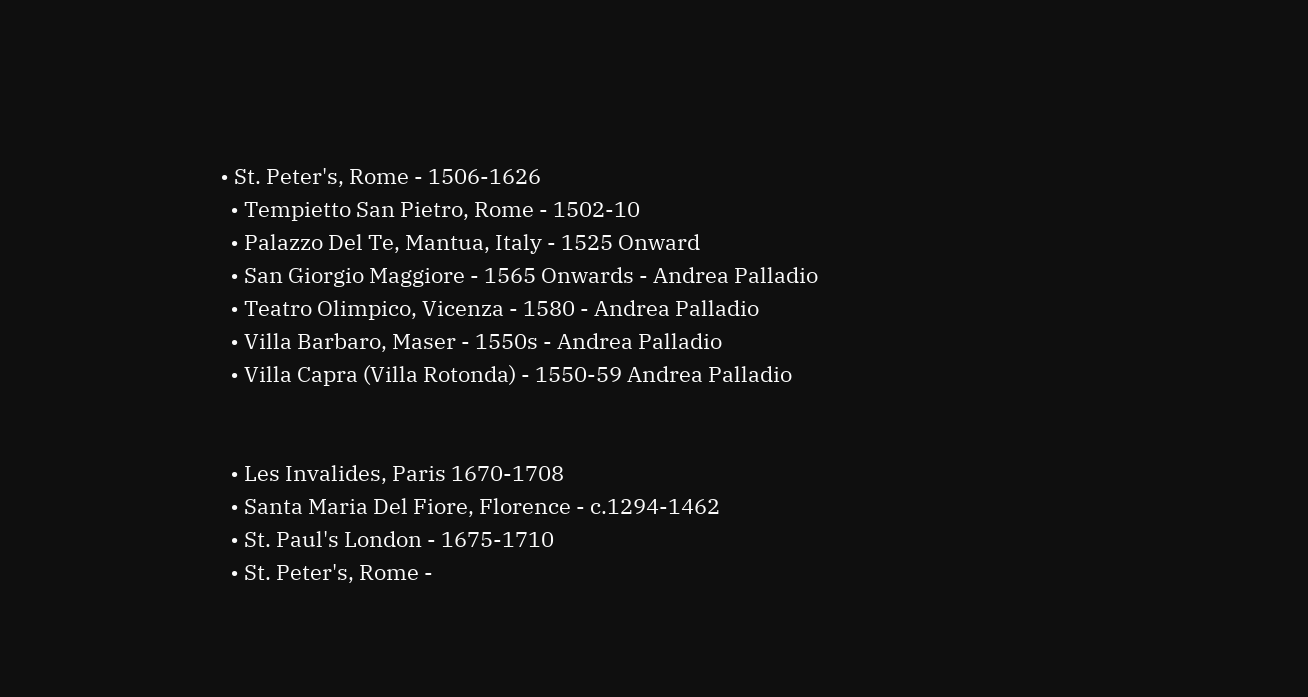• St. Peter's, Rome - 1506-1626
  • Tempietto San Pietro, Rome - 1502-10
  • Palazzo Del Te, Mantua, Italy - 1525 Onward
  • San Giorgio Maggiore - 1565 Onwards - Andrea Palladio
  • Teatro Olimpico, Vicenza - 1580 - Andrea Palladio
  • Villa Barbaro, Maser - 1550s - Andrea Palladio
  • Villa Capra (Villa Rotonda) - 1550-59 Andrea Palladio


  • Les Invalides, Paris 1670-1708
  • Santa Maria Del Fiore, Florence - c.1294-1462
  • St. Paul's London - 1675-1710
  • St. Peter's, Rome -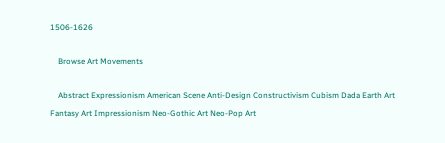1506-1626

    Browse Art Movements

    Abstract Expressionism American Scene Anti-Design Constructivism Cubism Dada Earth Art Fantasy Art Impressionism Neo-Gothic Art Neo-Pop Art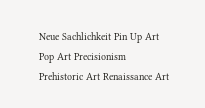Neue Sachlichkeit Pin Up Art Pop Art Precisionism Prehistoric Art Renaissance Art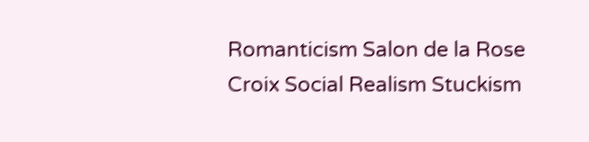Romanticism Salon de la Rose Croix Social Realism Stuckism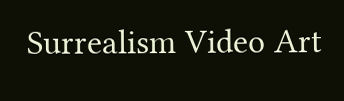Surrealism Video Art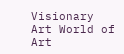Visionary Art World of Art